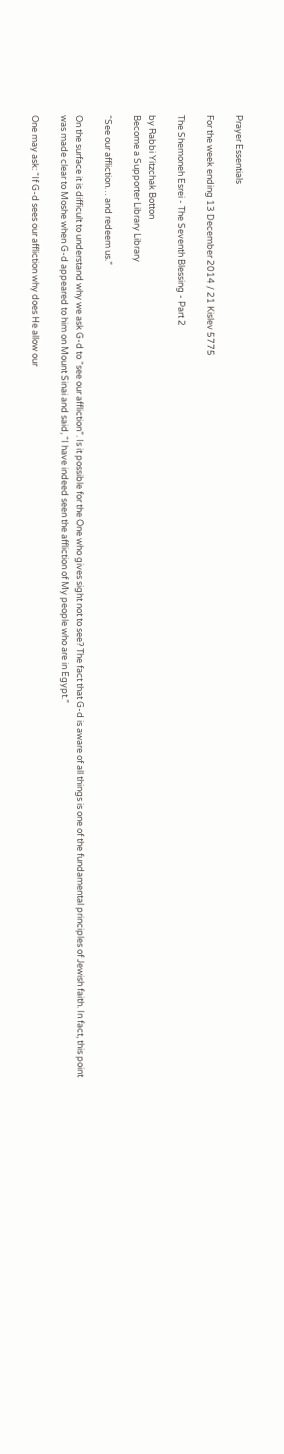Prayer Essentials

For the week ending 13 December 2014 / 21 Kislev 5775

The Shemoneh Esrei - The Seventh Blessing - Part 2

by Rabbi Yitzchak Botton
Become a Supporter Library Library

“See our affliction… and redeem us.”

On the surface it is difficult to understand why we ask G-d to “see our affliction”. Is it possible for the One who gives sight not to see? The fact that G-d is aware of all things is one of the fundamental principles of Jewish faith. In fact, this point was made clear to Moshe when G-d appeared to him on Mount Sinai and said, “I have indeed seen the affliction of My people who are in Egypt.”

One may ask: “If G-d sees our affliction why does He allow our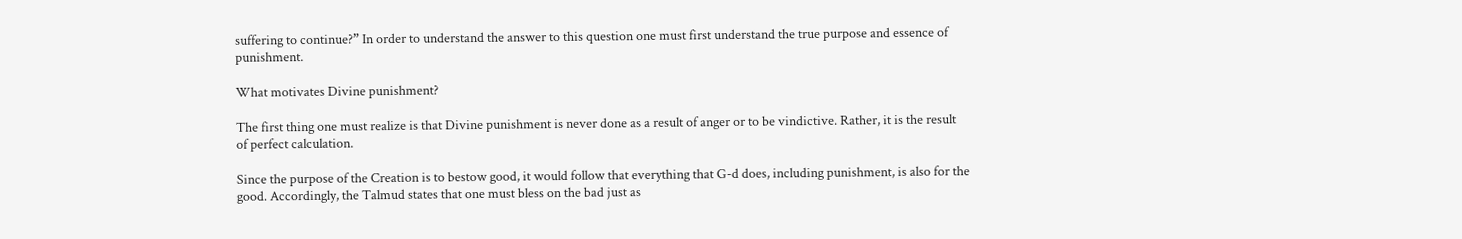suffering to continue?” In order to understand the answer to this question one must first understand the true purpose and essence of punishment.

What motivates Divine punishment?

The first thing one must realize is that Divine punishment is never done as a result of anger or to be vindictive. Rather, it is the result of perfect calculation.

Since the purpose of the Creation is to bestow good, it would follow that everything that G-d does, including punishment, is also for the good. Accordingly, the Talmud states that one must bless on the bad just as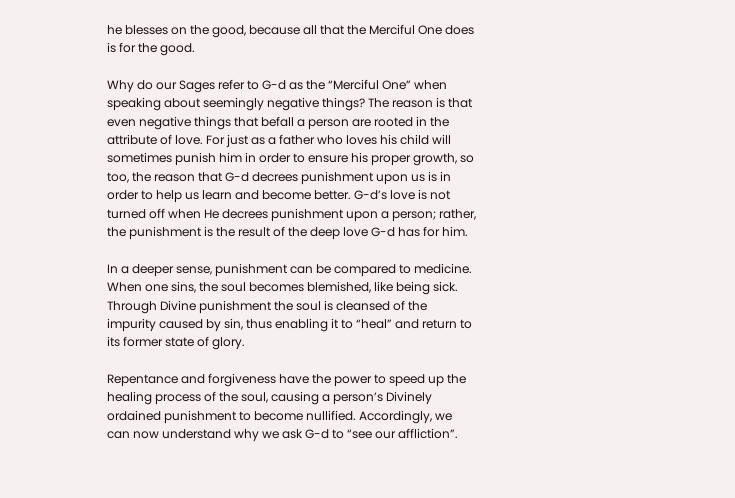he blesses on the good, because all that the Merciful One does is for the good.

Why do our Sages refer to G-d as the “Merciful One” when speaking about seemingly negative things? The reason is that even negative things that befall a person are rooted in the attribute of love. For just as a father who loves his child will sometimes punish him in order to ensure his proper growth, so too, the reason that G-d decrees punishment upon us is in order to help us learn and become better. G-d’s love is not turned off when He decrees punishment upon a person; rather, the punishment is the result of the deep love G-d has for him.

In a deeper sense, punishment can be compared to medicine. When one sins, the soul becomes blemished, like being sick. Through Divine punishment the soul is cleansed of the impurity caused by sin, thus enabling it to “heal” and return to its former state of glory.

Repentance and forgiveness have the power to speed up the healing process of the soul, causing a person’s Divinely ordained punishment to become nullified. Accordingly, we can now understand why we ask G-d to “see our affliction”.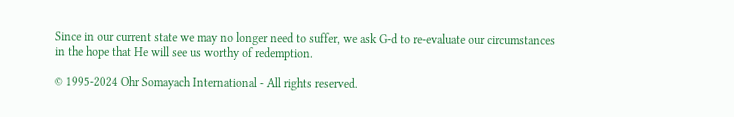Since in our current state we may no longer need to suffer, we ask G-d to re-evaluate our circumstances in the hope that He will see us worthy of redemption.

© 1995-2024 Ohr Somayach International - All rights reserved.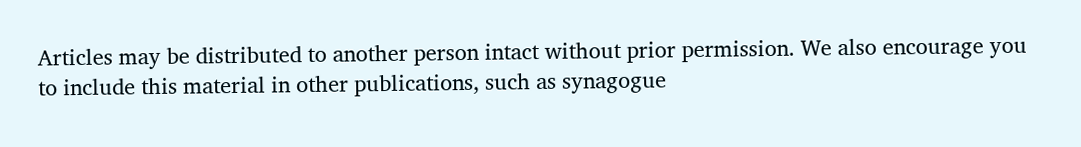Articles may be distributed to another person intact without prior permission. We also encourage you to include this material in other publications, such as synagogue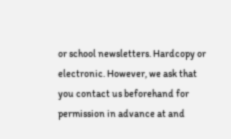or school newsletters. Hardcopy or electronic. However, we ask that you contact us beforehand for permission in advance at and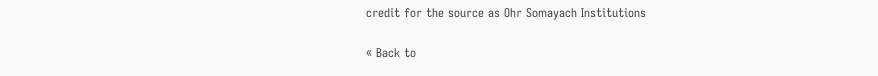credit for the source as Ohr Somayach Institutions

« Back to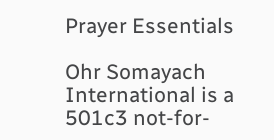Prayer Essentials

Ohr Somayach International is a 501c3 not-for-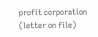profit corporation (letter on file)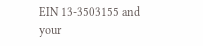EIN 13-3503155 and your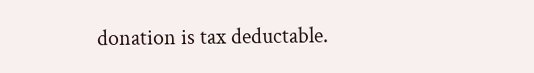donation is tax deductable.